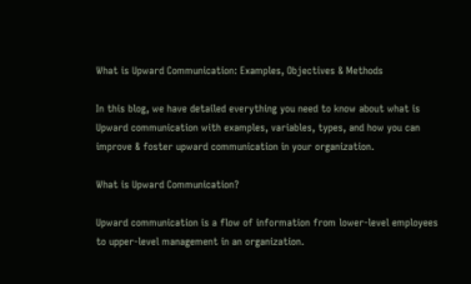What is Upward Communication: Examples, Objectives & Methods

In this blog, we have detailed everything you need to know about what is Upward communication with examples, variables, types, and how you can improve & foster upward communication in your organization.

What is Upward Communication?

Upward communication is a flow of information from lower-level employees to upper-level management in an organization.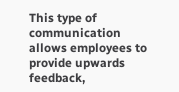This type of communication allows employees to provide upwards feedback,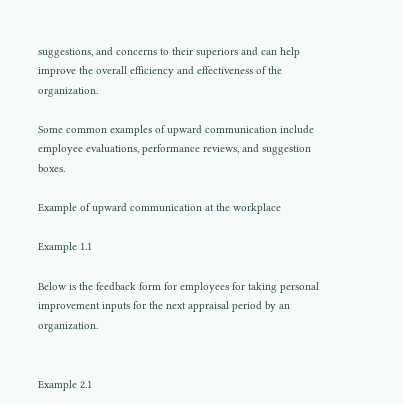suggestions, and concerns to their superiors and can help improve the overall efficiency and effectiveness of the organization.

Some common examples of upward communication include employee evaluations, performance reviews, and suggestion boxes.

Example of upward communication at the workplace

Example 1.1

Below is the feedback form for employees for taking personal improvement inputs for the next appraisal period by an organization.


Example 2.1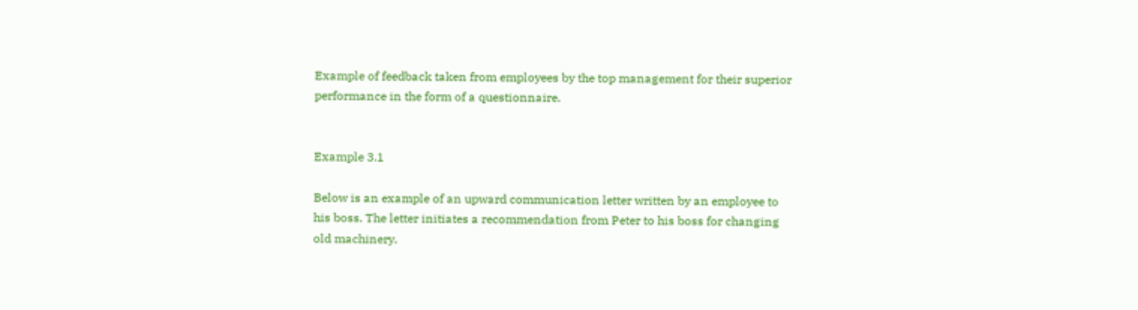Example of feedback taken from employees by the top management for their superior performance in the form of a questionnaire.


Example 3.1

Below is an example of an upward communication letter written by an employee to his boss. The letter initiates a recommendation from Peter to his boss for changing old machinery.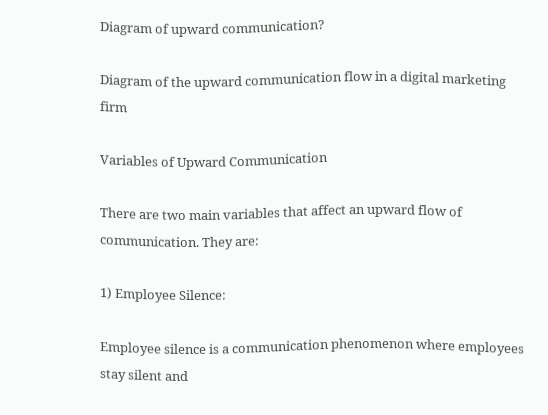Diagram of upward communication?

Diagram of the upward communication flow in a digital marketing firm

Variables of Upward Communication

There are two main variables that affect an upward flow of communication. They are:

1) Employee Silence:

Employee silence is a communication phenomenon where employees stay silent and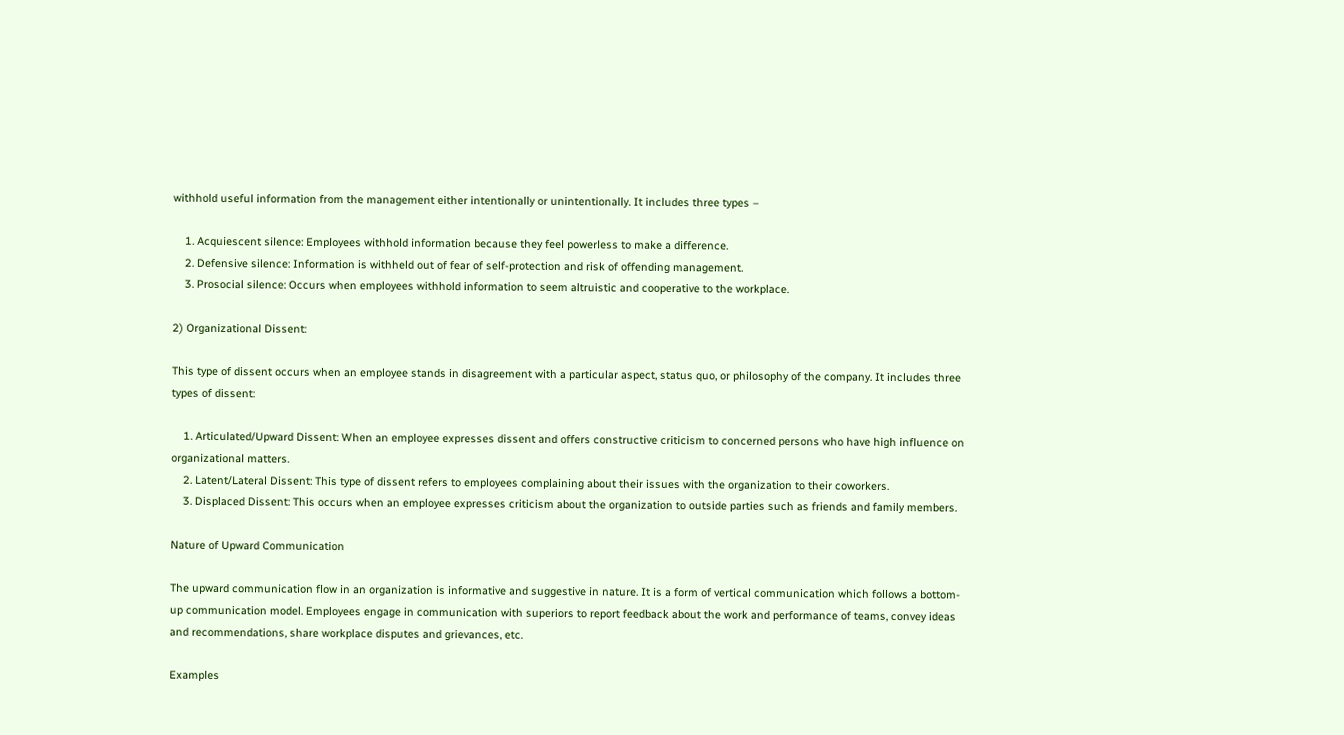withhold useful information from the management either intentionally or unintentionally. It includes three types –

    1. Acquiescent silence: Employees withhold information because they feel powerless to make a difference.
    2. Defensive silence: Information is withheld out of fear of self-protection and risk of offending management.
    3. Prosocial silence: Occurs when employees withhold information to seem altruistic and cooperative to the workplace.

2) Organizational Dissent:

This type of dissent occurs when an employee stands in disagreement with a particular aspect, status quo, or philosophy of the company. It includes three types of dissent:

    1. Articulated/Upward Dissent: When an employee expresses dissent and offers constructive criticism to concerned persons who have high influence on organizational matters.
    2. Latent/Lateral Dissent: This type of dissent refers to employees complaining about their issues with the organization to their coworkers.
    3. Displaced Dissent: This occurs when an employee expresses criticism about the organization to outside parties such as friends and family members.

Nature of Upward Communication

The upward communication flow in an organization is informative and suggestive in nature. It is a form of vertical communication which follows a bottom-up communication model. Employees engage in communication with superiors to report feedback about the work and performance of teams, convey ideas and recommendations, share workplace disputes and grievances, etc.

Examples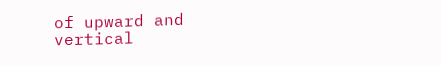of upward and vertical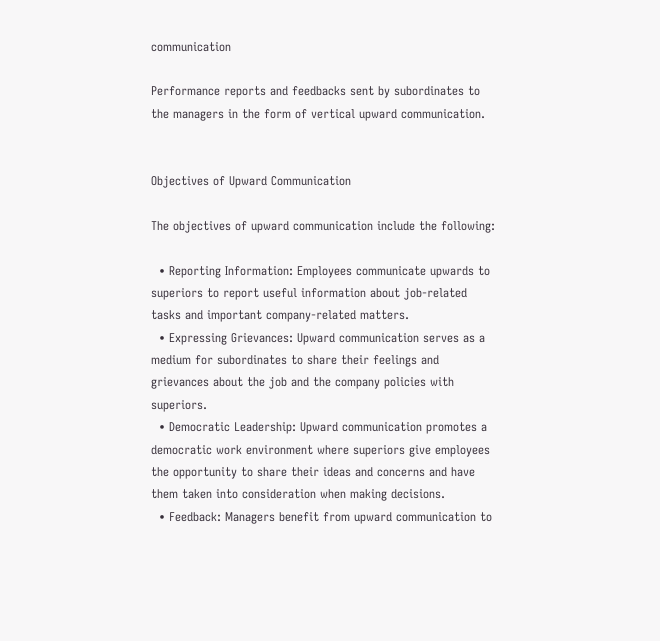communication

Performance reports and feedbacks sent by subordinates to the managers in the form of vertical upward communication.


Objectives of Upward Communication

The objectives of upward communication include the following:

  • Reporting Information: Employees communicate upwards to superiors to report useful information about job-related tasks and important company-related matters.
  • Expressing Grievances: Upward communication serves as a medium for subordinates to share their feelings and grievances about the job and the company policies with superiors.
  • Democratic Leadership: Upward communication promotes a democratic work environment where superiors give employees the opportunity to share their ideas and concerns and have them taken into consideration when making decisions.
  • Feedback: Managers benefit from upward communication to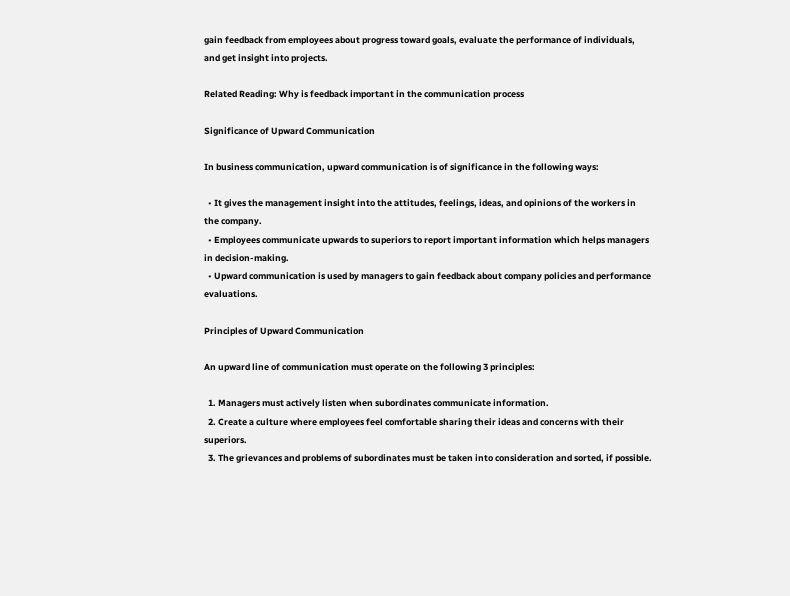gain feedback from employees about progress toward goals, evaluate the performance of individuals, and get insight into projects.

Related Reading: Why is feedback important in the communication process

Significance of Upward Communication

In business communication, upward communication is of significance in the following ways:

  • It gives the management insight into the attitudes, feelings, ideas, and opinions of the workers in the company.
  • Employees communicate upwards to superiors to report important information which helps managers in decision-making.
  • Upward communication is used by managers to gain feedback about company policies and performance evaluations.

Principles of Upward Communication

An upward line of communication must operate on the following 3 principles:

  1. Managers must actively listen when subordinates communicate information.
  2. Create a culture where employees feel comfortable sharing their ideas and concerns with their superiors.
  3. The grievances and problems of subordinates must be taken into consideration and sorted, if possible.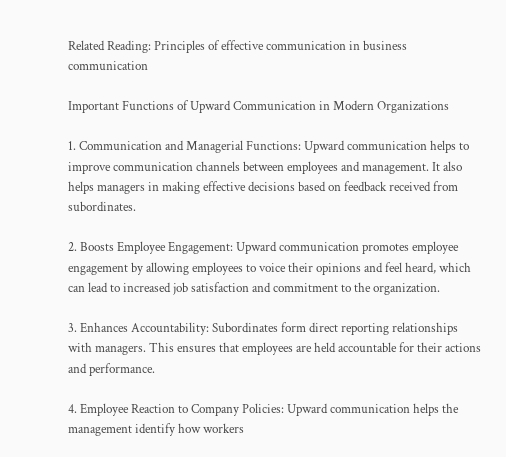Related Reading: Principles of effective communication in business communication

Important Functions of Upward Communication in Modern Organizations

1. Communication and Managerial Functions: Upward communication helps to improve communication channels between employees and management. It also helps managers in making effective decisions based on feedback received from subordinates.

2. Boosts Employee Engagement: Upward communication promotes employee engagement by allowing employees to voice their opinions and feel heard, which can lead to increased job satisfaction and commitment to the organization.

3. Enhances Accountability: Subordinates form direct reporting relationships with managers. This ensures that employees are held accountable for their actions and performance.

4. Employee Reaction to Company Policies: Upward communication helps the management identify how workers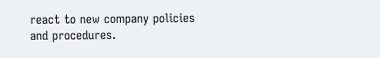react to new company policies and procedures.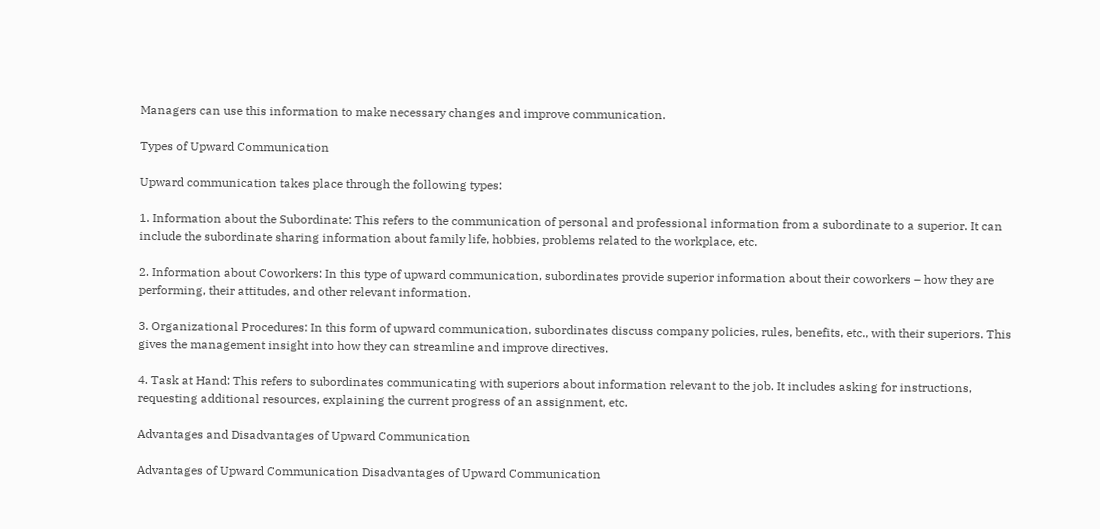Managers can use this information to make necessary changes and improve communication.

Types of Upward Communication

Upward communication takes place through the following types:

1. Information about the Subordinate: This refers to the communication of personal and professional information from a subordinate to a superior. It can include the subordinate sharing information about family life, hobbies, problems related to the workplace, etc.

2. Information about Coworkers: In this type of upward communication, subordinates provide superior information about their coworkers – how they are performing, their attitudes, and other relevant information.

3. Organizational Procedures: In this form of upward communication, subordinates discuss company policies, rules, benefits, etc., with their superiors. This gives the management insight into how they can streamline and improve directives.

4. Task at Hand: This refers to subordinates communicating with superiors about information relevant to the job. It includes asking for instructions, requesting additional resources, explaining the current progress of an assignment, etc.

Advantages and Disadvantages of Upward Communication

Advantages of Upward Communication Disadvantages of Upward Communication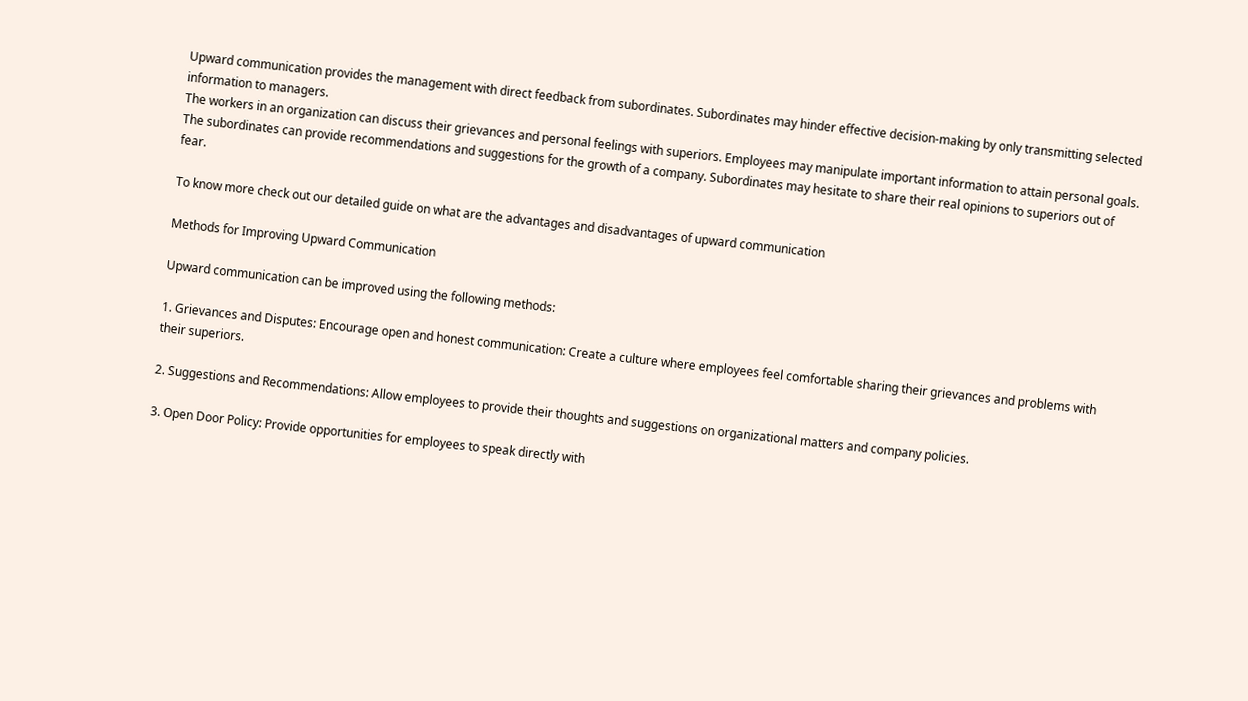Upward communication provides the management with direct feedback from subordinates. Subordinates may hinder effective decision-making by only transmitting selected information to managers.
The workers in an organization can discuss their grievances and personal feelings with superiors. Employees may manipulate important information to attain personal goals.
The subordinates can provide recommendations and suggestions for the growth of a company. Subordinates may hesitate to share their real opinions to superiors out of fear.

To know more check out our detailed guide on what are the advantages and disadvantages of upward communication

Methods for Improving Upward Communication

Upward communication can be improved using the following methods:

1. Grievances and Disputes: Encourage open and honest communication: Create a culture where employees feel comfortable sharing their grievances and problems with their superiors.

2. Suggestions and Recommendations: Allow employees to provide their thoughts and suggestions on organizational matters and company policies.

3. Open Door Policy: Provide opportunities for employees to speak directly with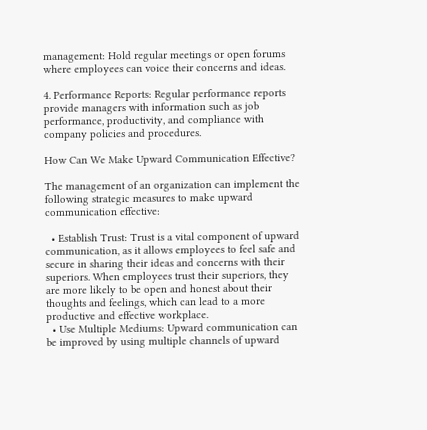management: Hold regular meetings or open forums where employees can voice their concerns and ideas.

4. Performance Reports: Regular performance reports provide managers with information such as job performance, productivity, and compliance with company policies and procedures.

How Can We Make Upward Communication Effective?

The management of an organization can implement the following strategic measures to make upward communication effective:

  • Establish Trust: Trust is a vital component of upward communication, as it allows employees to feel safe and secure in sharing their ideas and concerns with their superiors. When employees trust their superiors, they are more likely to be open and honest about their thoughts and feelings, which can lead to a more productive and effective workplace.
  • Use Multiple Mediums: Upward communication can be improved by using multiple channels of upward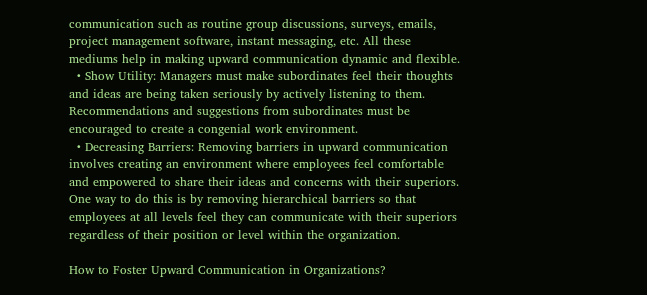communication such as routine group discussions, surveys, emails, project management software, instant messaging, etc. All these mediums help in making upward communication dynamic and flexible.
  • Show Utility: Managers must make subordinates feel their thoughts and ideas are being taken seriously by actively listening to them. Recommendations and suggestions from subordinates must be encouraged to create a congenial work environment.
  • Decreasing Barriers: Removing barriers in upward communication involves creating an environment where employees feel comfortable and empowered to share their ideas and concerns with their superiors. One way to do this is by removing hierarchical barriers so that employees at all levels feel they can communicate with their superiors regardless of their position or level within the organization.

How to Foster Upward Communication in Organizations?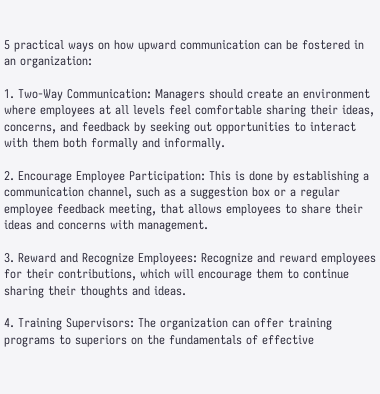5 practical ways on how upward communication can be fostered in an organization:

1. Two-Way Communication: Managers should create an environment where employees at all levels feel comfortable sharing their ideas, concerns, and feedback by seeking out opportunities to interact with them both formally and informally.

2. Encourage Employee Participation: This is done by establishing a communication channel, such as a suggestion box or a regular employee feedback meeting, that allows employees to share their ideas and concerns with management.

3. Reward and Recognize Employees: Recognize and reward employees for their contributions, which will encourage them to continue sharing their thoughts and ideas.

4. Training Supervisors: The organization can offer training programs to superiors on the fundamentals of effective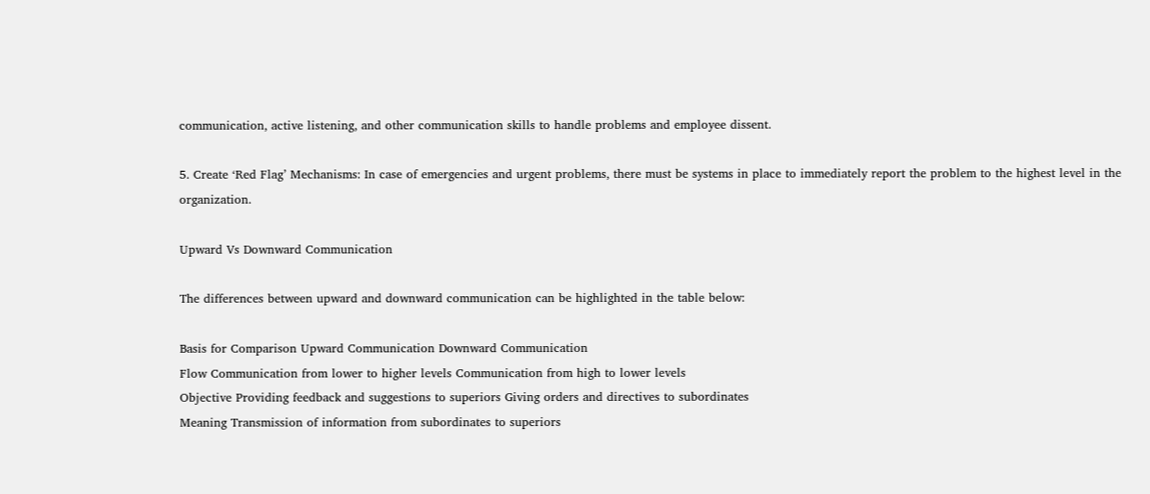communication, active listening, and other communication skills to handle problems and employee dissent.

5. Create ‘Red Flag’ Mechanisms: In case of emergencies and urgent problems, there must be systems in place to immediately report the problem to the highest level in the organization.

Upward Vs Downward Communication

The differences between upward and downward communication can be highlighted in the table below:

Basis for Comparison Upward Communication Downward Communication
Flow Communication from lower to higher levels Communication from high to lower levels
Objective Providing feedback and suggestions to superiors Giving orders and directives to subordinates
Meaning Transmission of information from subordinates to superiors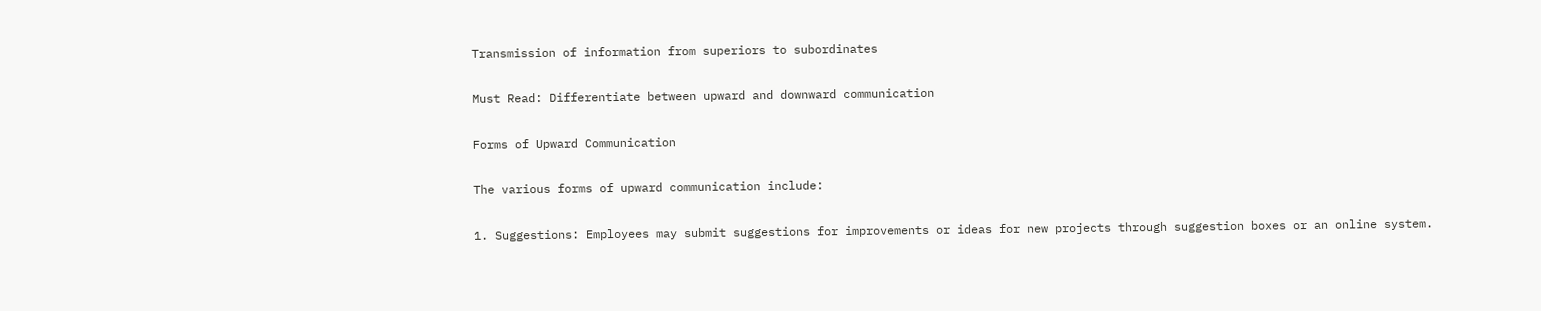Transmission of information from superiors to subordinates

Must Read: Differentiate between upward and downward communication

Forms of Upward Communication

The various forms of upward communication include:

1. Suggestions: Employees may submit suggestions for improvements or ideas for new projects through suggestion boxes or an online system.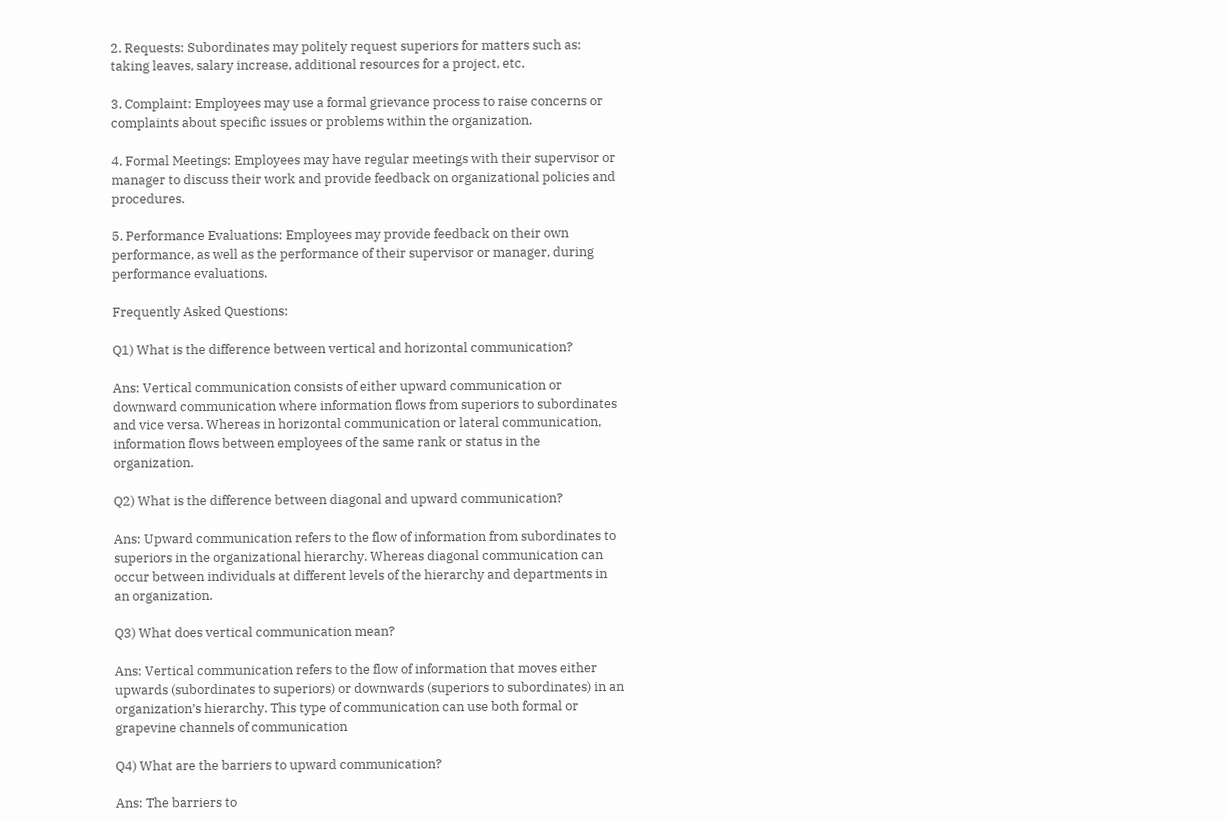2. Requests: Subordinates may politely request superiors for matters such as: taking leaves, salary increase, additional resources for a project, etc.

3. Complaint: Employees may use a formal grievance process to raise concerns or complaints about specific issues or problems within the organization.

4. Formal Meetings: Employees may have regular meetings with their supervisor or manager to discuss their work and provide feedback on organizational policies and procedures.

5. Performance Evaluations: Employees may provide feedback on their own performance, as well as the performance of their supervisor or manager, during performance evaluations.

Frequently Asked Questions:

Q1) What is the difference between vertical and horizontal communication?

Ans: Vertical communication consists of either upward communication or downward communication where information flows from superiors to subordinates and vice versa. Whereas in horizontal communication or lateral communication, information flows between employees of the same rank or status in the organization.

Q2) What is the difference between diagonal and upward communication?

Ans: Upward communication refers to the flow of information from subordinates to superiors in the organizational hierarchy. Whereas diagonal communication can occur between individuals at different levels of the hierarchy and departments in an organization.

Q3) What does vertical communication mean?

Ans: Vertical communication refers to the flow of information that moves either upwards (subordinates to superiors) or downwards (superiors to subordinates) in an organization’s hierarchy. This type of communication can use both formal or grapevine channels of communication

Q4) What are the barriers to upward communication?

Ans: The barriers to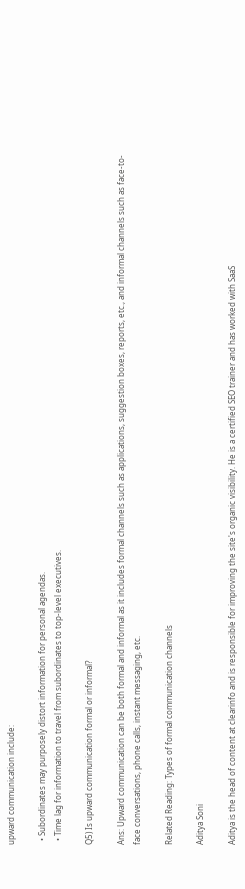upward communication include:

  • Subordinates may purposely distort information for personal agendas.
  • Time lag for information to travel from subordinates to top-level executives.

Q5) Is upward communication formal or informal?

Ans: Upward communication can be both formal and informal as it includes formal channels such as applications, suggestion boxes, reports, etc., and informal channels such as face-to-face conversations, phone calls, instant messaging, etc.

Related Reading: Types of formal communication channels

Aditya Soni

Aditya is the head of content at clearinfo and is responsible for improving the site's organic visibility. He is a certified SEO trainer and has worked with SaaS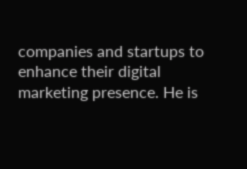companies and startups to enhance their digital marketing presence. He is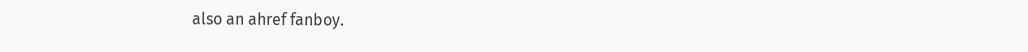also an ahref fanboy.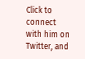Click to connect with him on Twitter, and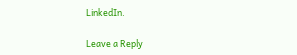LinkedIn.

Leave a Reply